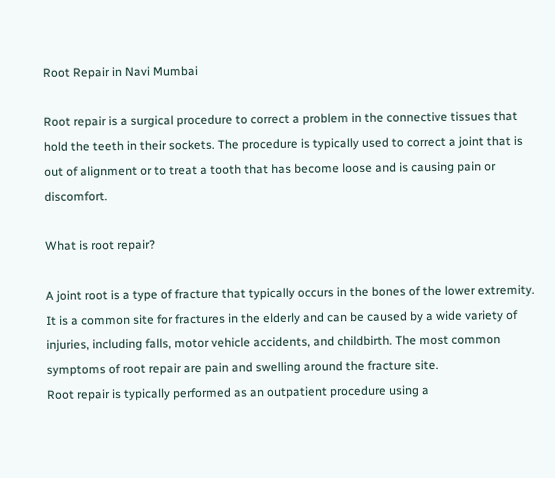Root Repair in Navi Mumbai

Root repair is a surgical procedure to correct a problem in the connective tissues that hold the teeth in their sockets. The procedure is typically used to correct a joint that is out of alignment or to treat a tooth that has become loose and is causing pain or discomfort.

What is root repair?

A joint root is a type of fracture that typically occurs in the bones of the lower extremity. It is a common site for fractures in the elderly and can be caused by a wide variety of injuries, including falls, motor vehicle accidents, and childbirth. The most common symptoms of root repair are pain and swelling around the fracture site.
Root repair is typically performed as an outpatient procedure using a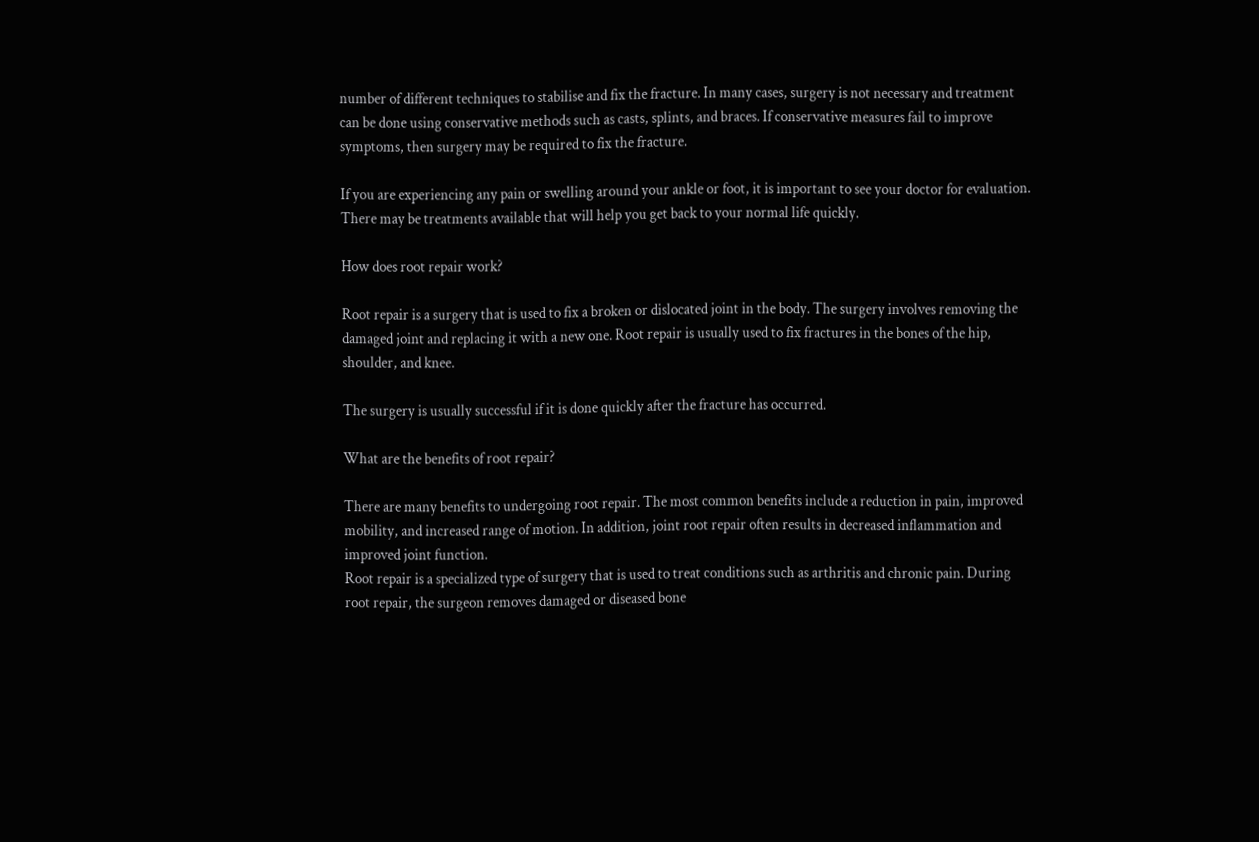number of different techniques to stabilise and fix the fracture. In many cases, surgery is not necessary and treatment can be done using conservative methods such as casts, splints, and braces. If conservative measures fail to improve symptoms, then surgery may be required to fix the fracture.

If you are experiencing any pain or swelling around your ankle or foot, it is important to see your doctor for evaluation. There may be treatments available that will help you get back to your normal life quickly.

How does root repair work?

Root repair is a surgery that is used to fix a broken or dislocated joint in the body. The surgery involves removing the damaged joint and replacing it with a new one. Root repair is usually used to fix fractures in the bones of the hip, shoulder, and knee.

The surgery is usually successful if it is done quickly after the fracture has occurred.

What are the benefits of root repair?

There are many benefits to undergoing root repair. The most common benefits include a reduction in pain, improved mobility, and increased range of motion. In addition, joint root repair often results in decreased inflammation and improved joint function.
Root repair is a specialized type of surgery that is used to treat conditions such as arthritis and chronic pain. During root repair, the surgeon removes damaged or diseased bone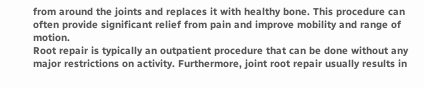from around the joints and replaces it with healthy bone. This procedure can often provide significant relief from pain and improve mobility and range of motion.
Root repair is typically an outpatient procedure that can be done without any major restrictions on activity. Furthermore, joint root repair usually results in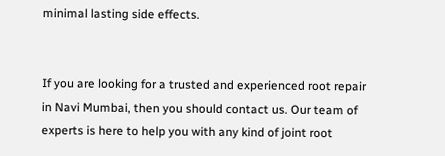minimal lasting side effects.


If you are looking for a trusted and experienced root repair in Navi Mumbai, then you should contact us. Our team of experts is here to help you with any kind of joint root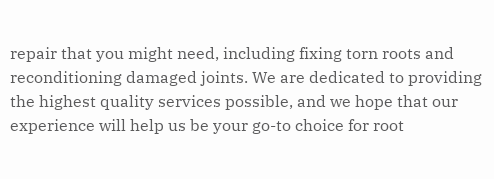repair that you might need, including fixing torn roots and reconditioning damaged joints. We are dedicated to providing the highest quality services possible, and we hope that our experience will help us be your go-to choice for root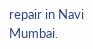repair in Navi Mumbai.